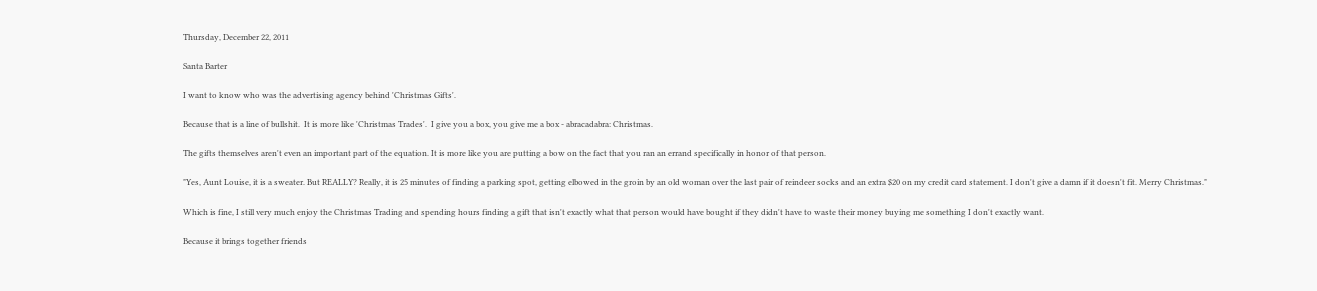Thursday, December 22, 2011

Santa Barter

I want to know who was the advertising agency behind 'Christmas Gifts'.

Because that is a line of bullshit.  It is more like 'Christmas Trades'.  I give you a box, you give me a box - abracadabra: Christmas.

The gifts themselves aren't even an important part of the equation. It is more like you are putting a bow on the fact that you ran an errand specifically in honor of that person.

"Yes, Aunt Louise, it is a sweater. But REALLY? Really, it is 25 minutes of finding a parking spot, getting elbowed in the groin by an old woman over the last pair of reindeer socks and an extra $20 on my credit card statement. I don't give a damn if it doesn't fit. Merry Christmas."

Which is fine, I still very much enjoy the Christmas Trading and spending hours finding a gift that isn't exactly what that person would have bought if they didn't have to waste their money buying me something I don't exactly want.

Because it brings together friends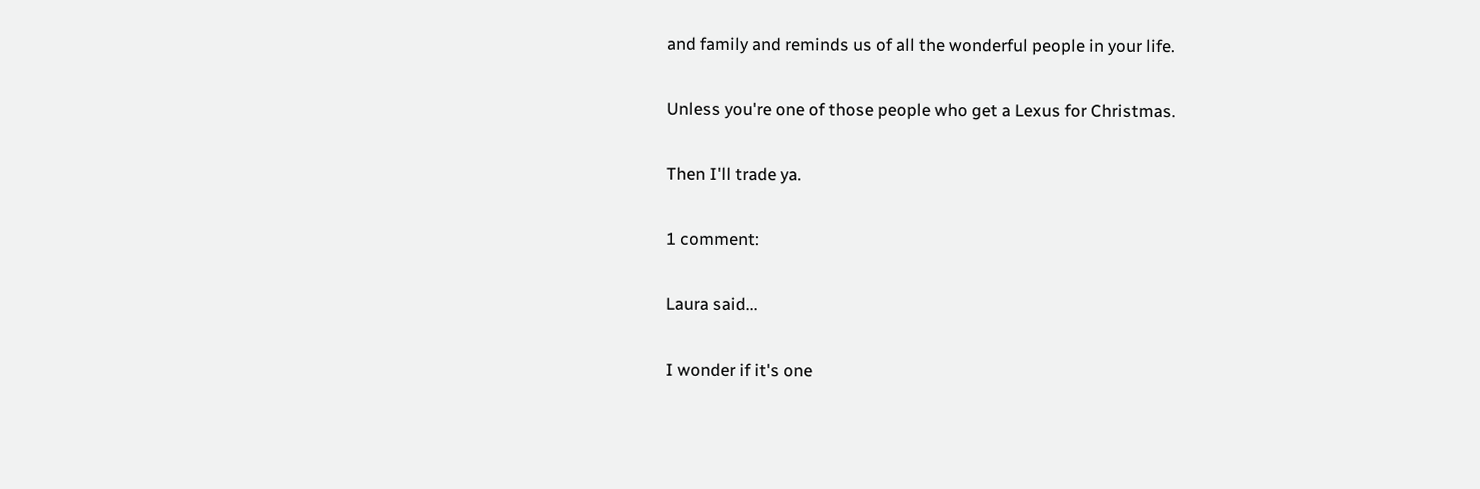and family and reminds us of all the wonderful people in your life.

Unless you're one of those people who get a Lexus for Christmas.

Then I'll trade ya.

1 comment:

Laura said...

I wonder if it's one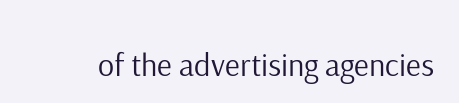of the advertising agencies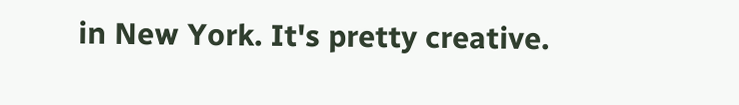in New York. It's pretty creative.